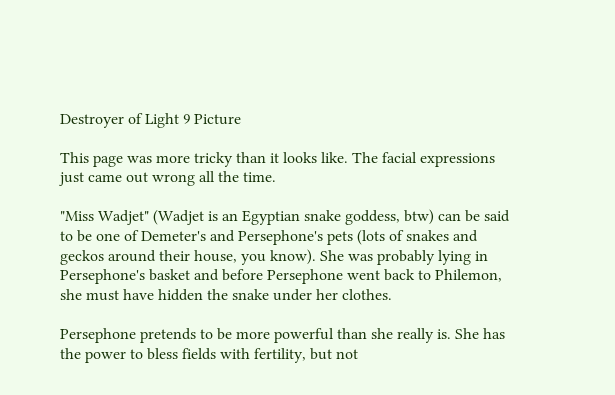Destroyer of Light 9 Picture

This page was more tricky than it looks like. The facial expressions just came out wrong all the time.

"Miss Wadjet" (Wadjet is an Egyptian snake goddess, btw) can be said to be one of Demeter's and Persephone's pets (lots of snakes and geckos around their house, you know). She was probably lying in Persephone's basket and before Persephone went back to Philemon, she must have hidden the snake under her clothes.

Persephone pretends to be more powerful than she really is. She has the power to bless fields with fertility, but not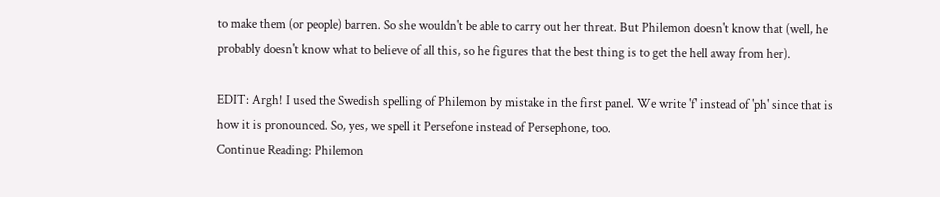to make them (or people) barren. So she wouldn't be able to carry out her threat. But Philemon doesn't know that (well, he probably doesn't know what to believe of all this, so he figures that the best thing is to get the hell away from her).

EDIT: Argh! I used the Swedish spelling of Philemon by mistake in the first panel. We write 'f' instead of 'ph' since that is how it is pronounced. So, yes, we spell it Persefone instead of Persephone, too.
Continue Reading: Philemon